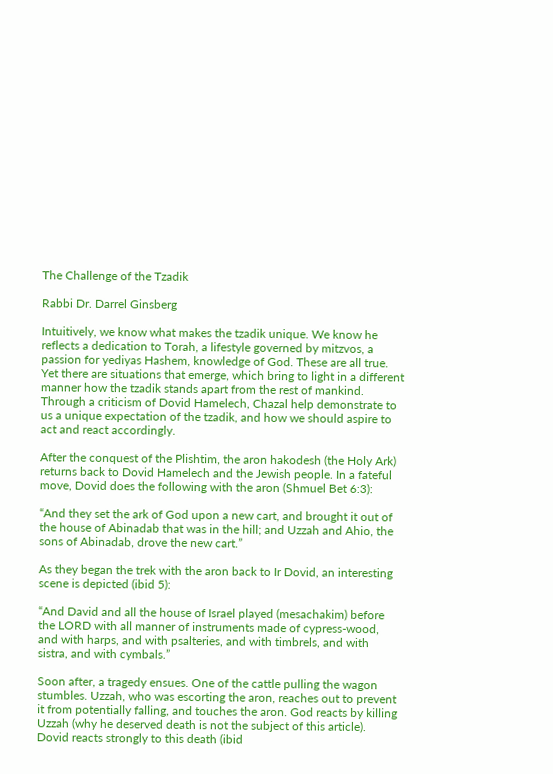The Challenge of the Tzadik

Rabbi Dr. Darrel Ginsberg

Intuitively, we know what makes the tzadik unique. We know he reflects a dedication to Torah, a lifestyle governed by mitzvos, a passion for yediyas Hashem, knowledge of God. These are all true. Yet there are situations that emerge, which bring to light in a different manner how the tzadik stands apart from the rest of mankind. Through a criticism of Dovid Hamelech, Chazal help demonstrate to us a unique expectation of the tzadik, and how we should aspire to act and react accordingly.

After the conquest of the Plishtim, the aron hakodesh (the Holy Ark) returns back to Dovid Hamelech and the Jewish people. In a fateful move, Dovid does the following with the aron (Shmuel Bet 6:3):

“And they set the ark of God upon a new cart, and brought it out of the house of Abinadab that was in the hill; and Uzzah and Ahio, the sons of Abinadab, drove the new cart.”

As they began the trek with the aron back to Ir Dovid, an interesting scene is depicted (ibid 5):

“And David and all the house of Israel played (mesachakim) before the LORD with all manner of instruments made of cypress-wood, and with harps, and with psalteries, and with timbrels, and with sistra, and with cymbals.”

Soon after, a tragedy ensues. One of the cattle pulling the wagon stumbles. Uzzah, who was escorting the aron, reaches out to prevent it from potentially falling, and touches the aron. God reacts by killing Uzzah (why he deserved death is not the subject of this article). Dovid reacts strongly to this death (ibid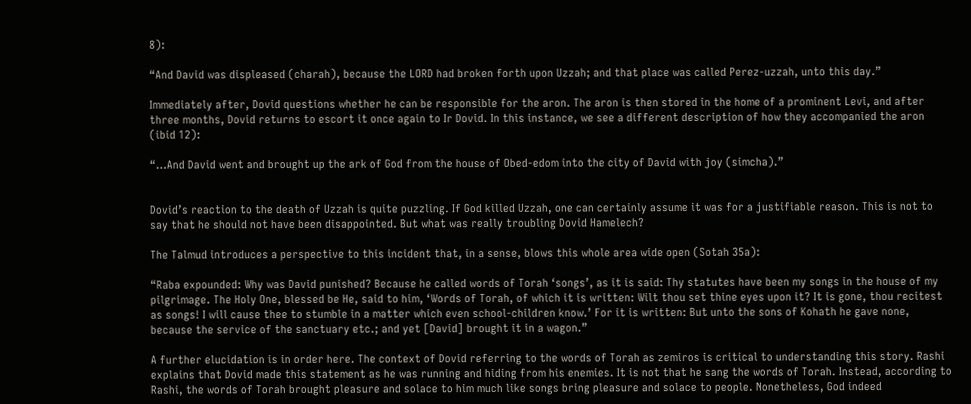8):

“And David was displeased (charah), because the LORD had broken forth upon Uzzah; and that place was called Perez-uzzah, unto this day.”

Immediately after, Dovid questions whether he can be responsible for the aron. The aron is then stored in the home of a prominent Levi, and after three months, Dovid returns to escort it once again to Ir Dovid. In this instance, we see a different description of how they accompanied the aron (ibid 12):

“…And David went and brought up the ark of God from the house of Obed-edom into the city of David with joy (simcha).”


Dovid’s reaction to the death of Uzzah is quite puzzling. If God killed Uzzah, one can certainly assume it was for a justifiable reason. This is not to say that he should not have been disappointed. But what was really troubling Dovid Hamelech?

The Talmud introduces a perspective to this incident that, in a sense, blows this whole area wide open (Sotah 35a):

“Raba expounded: Why was David punished? Because he called words of Torah ‘songs’, as it is said: Thy statutes have been my songs in the house of my pilgrimage. The Holy One, blessed be He, said to him, ‘Words of Torah, of which it is written: Wilt thou set thine eyes upon it? It is gone, thou recitest as songs! I will cause thee to stumble in a matter which even school-children know.’ For it is written: But unto the sons of Kohath he gave none, because the service of the sanctuary etc.; and yet [David] brought it in a wagon.”

A further elucidation is in order here. The context of Dovid referring to the words of Torah as zemiros is critical to understanding this story. Rashi explains that Dovid made this statement as he was running and hiding from his enemies. It is not that he sang the words of Torah. Instead, according to Rashi, the words of Torah brought pleasure and solace to him much like songs bring pleasure and solace to people. Nonetheless, God indeed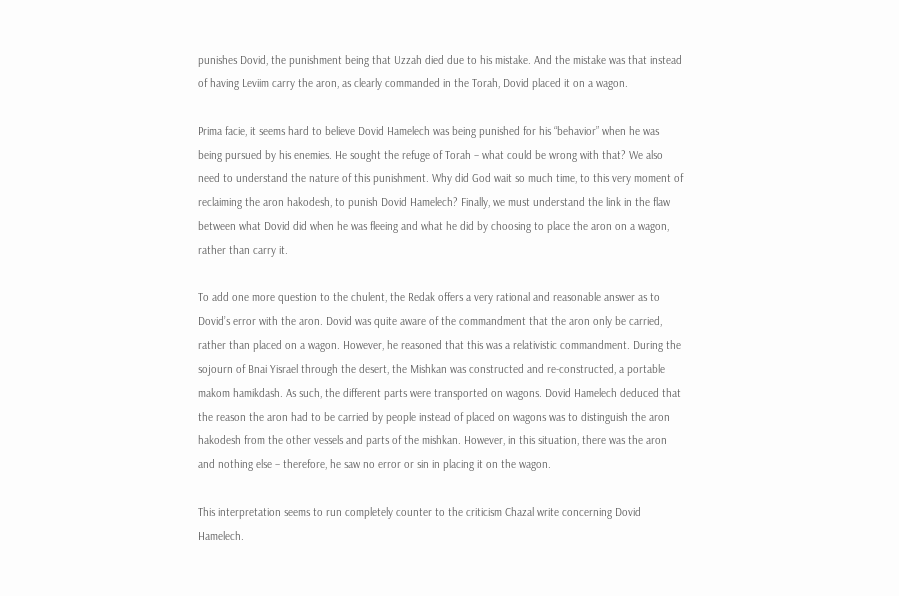punishes Dovid, the punishment being that Uzzah died due to his mistake. And the mistake was that instead of having Leviim carry the aron, as clearly commanded in the Torah, Dovid placed it on a wagon.

Prima facie, it seems hard to believe Dovid Hamelech was being punished for his “behavior” when he was being pursued by his enemies. He sought the refuge of Torah – what could be wrong with that? We also need to understand the nature of this punishment. Why did God wait so much time, to this very moment of reclaiming the aron hakodesh, to punish Dovid Hamelech? Finally, we must understand the link in the flaw between what Dovid did when he was fleeing and what he did by choosing to place the aron on a wagon, rather than carry it.

To add one more question to the chulent, the Redak offers a very rational and reasonable answer as to Dovid’s error with the aron. Dovid was quite aware of the commandment that the aron only be carried, rather than placed on a wagon. However, he reasoned that this was a relativistic commandment. During the sojourn of Bnai Yisrael through the desert, the Mishkan was constructed and re-constructed, a portable makom hamikdash. As such, the different parts were transported on wagons. Dovid Hamelech deduced that the reason the aron had to be carried by people instead of placed on wagons was to distinguish the aron hakodesh from the other vessels and parts of the mishkan. However, in this situation, there was the aron and nothing else – therefore, he saw no error or sin in placing it on the wagon.

This interpretation seems to run completely counter to the criticism Chazal write concerning Dovid Hamelech.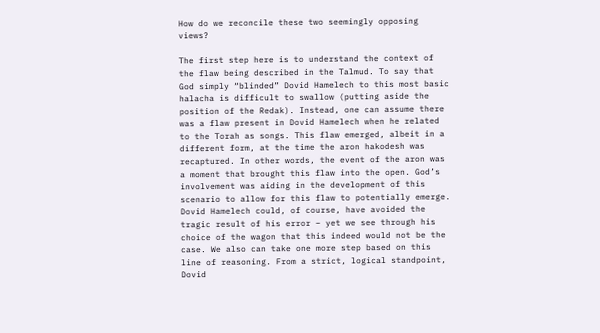How do we reconcile these two seemingly opposing views?

The first step here is to understand the context of the flaw being described in the Talmud. To say that God simply “blinded” Dovid Hamelech to this most basic halacha is difficult to swallow (putting aside the position of the Redak). Instead, one can assume there was a flaw present in Dovid Hamelech when he related to the Torah as songs. This flaw emerged, albeit in a different form, at the time the aron hakodesh was recaptured. In other words, the event of the aron was a moment that brought this flaw into the open. God’s involvement was aiding in the development of this scenario to allow for this flaw to potentially emerge. Dovid Hamelech could, of course, have avoided the tragic result of his error – yet we see through his choice of the wagon that this indeed would not be the case. We also can take one more step based on this line of reasoning. From a strict, logical standpoint, Dovid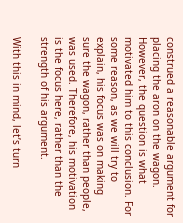construed a reasonable argument for placing the aron on the wagon. However, the question is what motivated him to this conclusion. For some reason, as we will try to explain, his focus was on making sure the wagon, rather than people, was used. Therefore, his motivation is the focus here, rather than the strength of his argument.

With this in mind, let’s turn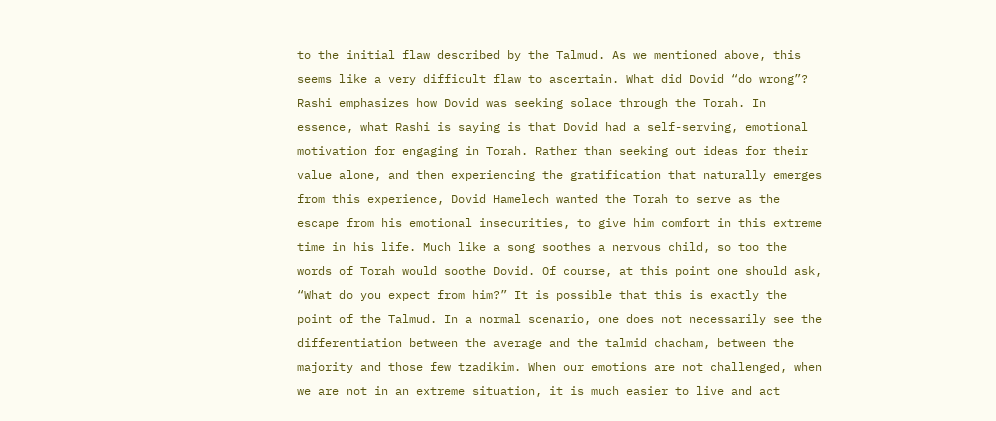to the initial flaw described by the Talmud. As we mentioned above, this seems like a very difficult flaw to ascertain. What did Dovid “do wrong”? Rashi emphasizes how Dovid was seeking solace through the Torah. In essence, what Rashi is saying is that Dovid had a self-serving, emotional motivation for engaging in Torah. Rather than seeking out ideas for their value alone, and then experiencing the gratification that naturally emerges from this experience, Dovid Hamelech wanted the Torah to serve as the escape from his emotional insecurities, to give him comfort in this extreme time in his life. Much like a song soothes a nervous child, so too the words of Torah would soothe Dovid. Of course, at this point one should ask, “What do you expect from him?” It is possible that this is exactly the point of the Talmud. In a normal scenario, one does not necessarily see the differentiation between the average and the talmid chacham, between the majority and those few tzadikim. When our emotions are not challenged, when we are not in an extreme situation, it is much easier to live and act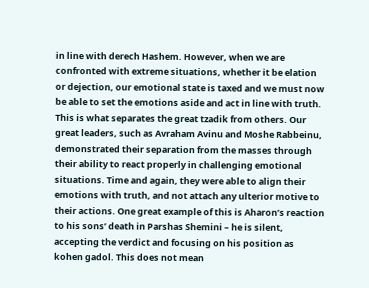in line with derech Hashem. However, when we are confronted with extreme situations, whether it be elation or dejection, our emotional state is taxed and we must now be able to set the emotions aside and act in line with truth. This is what separates the great tzadik from others. Our great leaders, such as Avraham Avinu and Moshe Rabbeinu, demonstrated their separation from the masses through their ability to react properly in challenging emotional situations. Time and again, they were able to align their emotions with truth, and not attach any ulterior motive to their actions. One great example of this is Aharon’s reaction to his sons’ death in Parshas Shemini – he is silent, accepting the verdict and focusing on his position as kohen gadol. This does not mean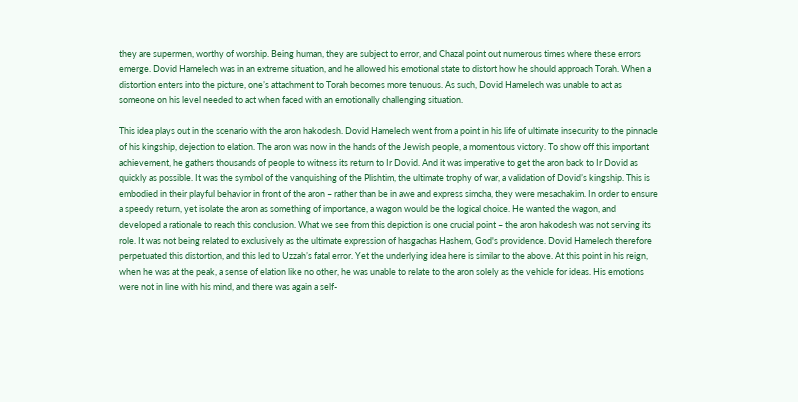they are supermen, worthy of worship. Being human, they are subject to error, and Chazal point out numerous times where these errors emerge. Dovid Hamelech was in an extreme situation, and he allowed his emotional state to distort how he should approach Torah. When a distortion enters into the picture, one’s attachment to Torah becomes more tenuous. As such, Dovid Hamelech was unable to act as someone on his level needed to act when faced with an emotionally challenging situation.

This idea plays out in the scenario with the aron hakodesh. Dovid Hamelech went from a point in his life of ultimate insecurity to the pinnacle of his kingship, dejection to elation. The aron was now in the hands of the Jewish people, a momentous victory. To show off this important achievement, he gathers thousands of people to witness its return to Ir Dovid. And it was imperative to get the aron back to Ir Dovid as quickly as possible. It was the symbol of the vanquishing of the Plishtim, the ultimate trophy of war, a validation of Dovid’s kingship. This is embodied in their playful behavior in front of the aron – rather than be in awe and express simcha, they were mesachakim. In order to ensure a speedy return, yet isolate the aron as something of importance, a wagon would be the logical choice. He wanted the wagon, and developed a rationale to reach this conclusion. What we see from this depiction is one crucial point – the aron hakodesh was not serving its role. It was not being related to exclusively as the ultimate expression of hasgachas Hashem, God's providence. Dovid Hamelech therefore perpetuated this distortion, and this led to Uzzah’s fatal error. Yet the underlying idea here is similar to the above. At this point in his reign, when he was at the peak, a sense of elation like no other, he was unable to relate to the aron solely as the vehicle for ideas. His emotions were not in line with his mind, and there was again a self-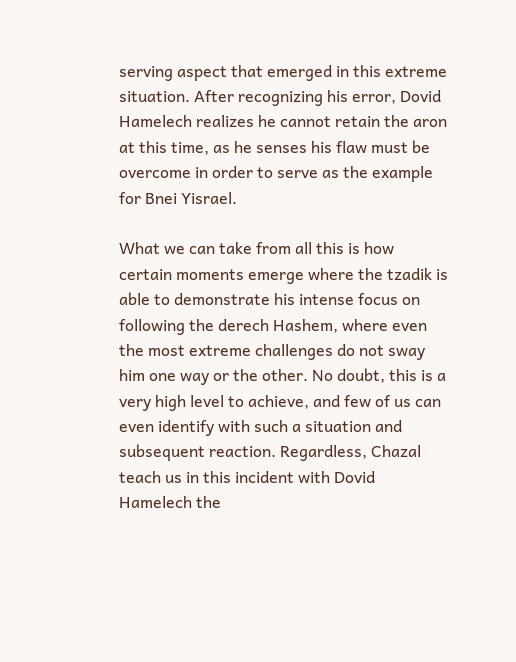serving aspect that emerged in this extreme situation. After recognizing his error, Dovid Hamelech realizes he cannot retain the aron at this time, as he senses his flaw must be overcome in order to serve as the example for Bnei Yisrael.

What we can take from all this is how certain moments emerge where the tzadik is able to demonstrate his intense focus on following the derech Hashem, where even the most extreme challenges do not sway him one way or the other. No doubt, this is a very high level to achieve, and few of us can even identify with such a situation and subsequent reaction. Regardless, Chazal teach us in this incident with Dovid Hamelech the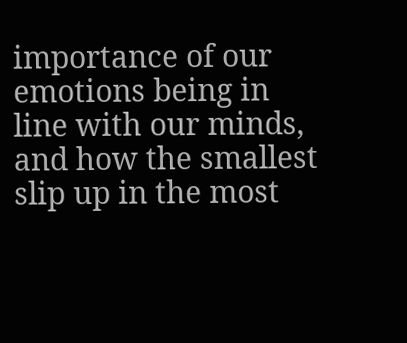importance of our emotions being in line with our minds, and how the smallest slip up in the most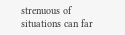strenuous of situations can far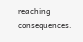reaching consequences.